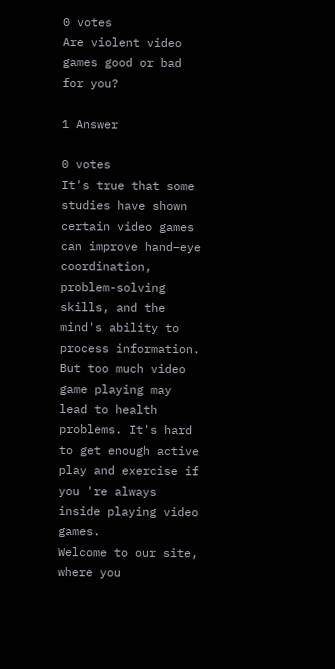0 votes
Are violent video games good or bad for you?

1 Answer

0 votes
It's true that some studies have shown certain video games can improve hand–eye coordination, problem-solving skills, and the mind's ability to process information. But too much video game playing may lead to health problems. It's hard to get enough active play and exercise if you 're always inside playing video games.
Welcome to our site, where you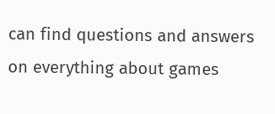can find questions and answers on everything about games